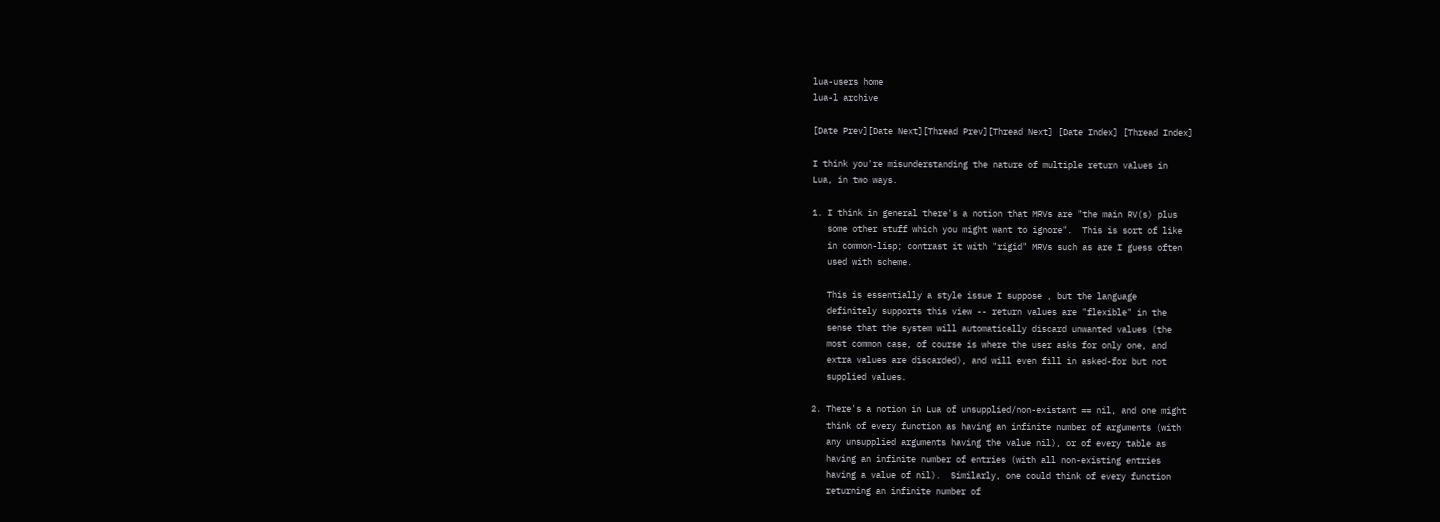lua-users home
lua-l archive

[Date Prev][Date Next][Thread Prev][Thread Next] [Date Index] [Thread Index]

I think you're misunderstanding the nature of multiple return values in
Lua, in two ways.

1. I think in general there's a notion that MRVs are "the main RV(s) plus
   some other stuff which you might want to ignore".  This is sort of like
   in common-lisp; contrast it with "rigid" MRVs such as are I guess often
   used with scheme.

   This is essentially a style issue I suppose , but the language
   definitely supports this view -- return values are "flexible" in the
   sense that the system will automatically discard unwanted values (the
   most common case, of course is where the user asks for only one, and
   extra values are discarded), and will even fill in asked-for but not
   supplied values.

2. There's a notion in Lua of unsupplied/non-existant == nil, and one might
   think of every function as having an infinite number of arguments (with
   any unsupplied arguments having the value nil), or of every table as
   having an infinite number of entries (with all non-existing entries
   having a value of nil).  Similarly, one could think of every function
   returning an infinite number of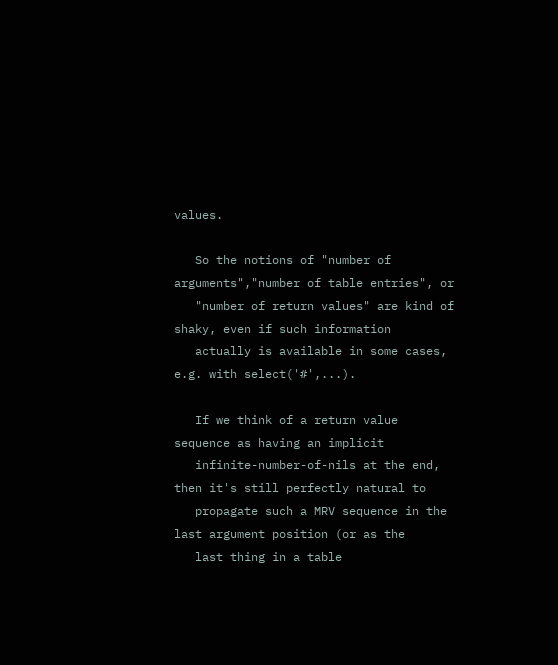values.

   So the notions of "number of arguments","number of table entries", or
   "number of return values" are kind of shaky, even if such information
   actually is available in some cases, e.g. with select('#',...).

   If we think of a return value sequence as having an implicit
   infinite-number-of-nils at the end, then it's still perfectly natural to
   propagate such a MRV sequence in the last argument position (or as the
   last thing in a table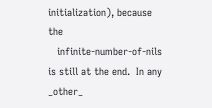initialization), because the
   infinite-number-of-nils is still at the end.  In any _other_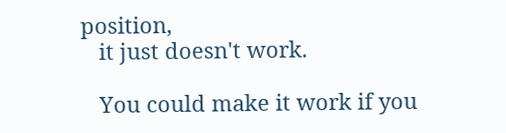position,
   it just doesn't work.

   You could make it work if you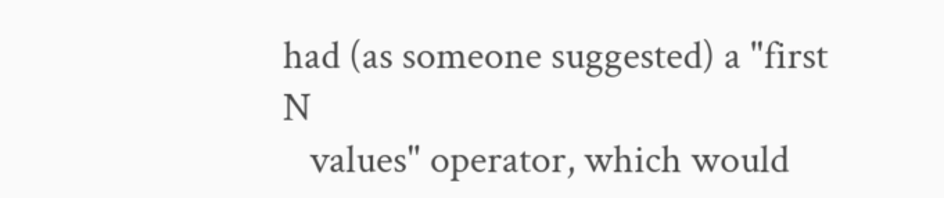had (as someone suggested) a "first N
   values" operator, which would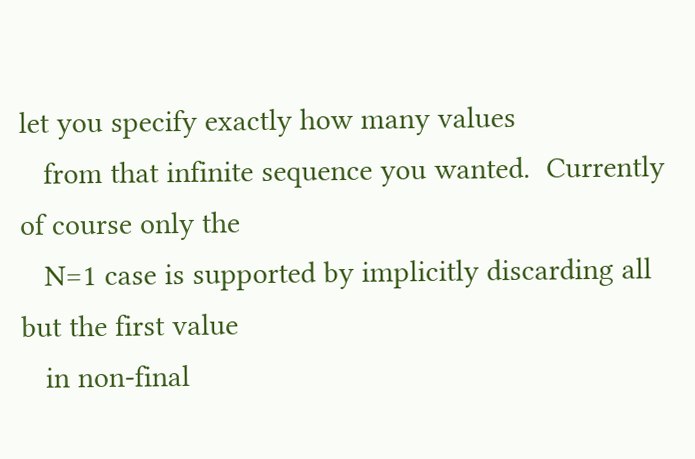let you specify exactly how many values
   from that infinite sequence you wanted.  Currently of course only the
   N=1 case is supported by implicitly discarding all but the first value
   in non-final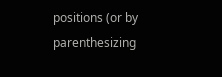positions (or by parenthesizing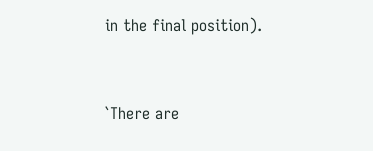in the final position).


`There are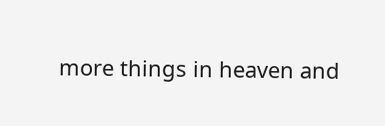more things in heaven and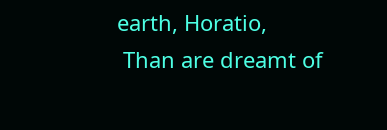earth, Horatio,
 Than are dreamt of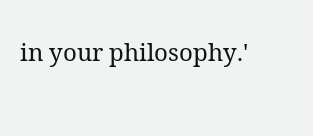in your philosophy.'